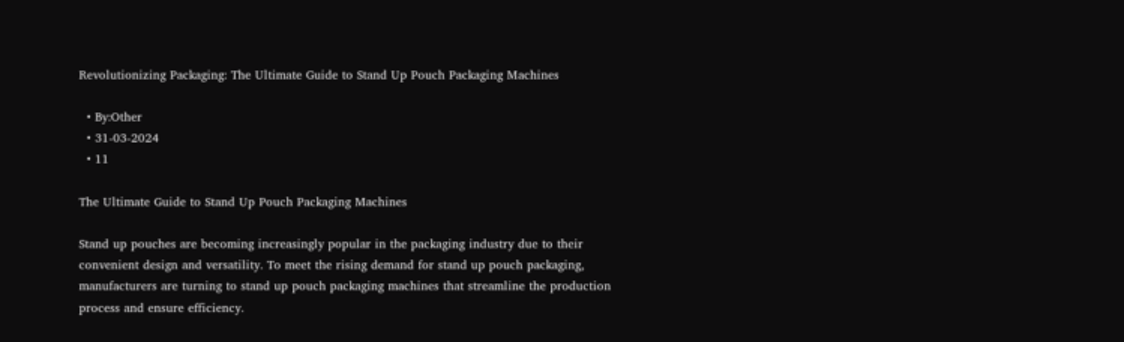Revolutionizing Packaging: The Ultimate Guide to Stand Up Pouch Packaging Machines

  • By:Other
  • 31-03-2024
  • 11

The Ultimate Guide to Stand Up Pouch Packaging Machines

Stand up pouches are becoming increasingly popular in the packaging industry due to their convenient design and versatility. To meet the rising demand for stand up pouch packaging, manufacturers are turning to stand up pouch packaging machines that streamline the production process and ensure efficiency.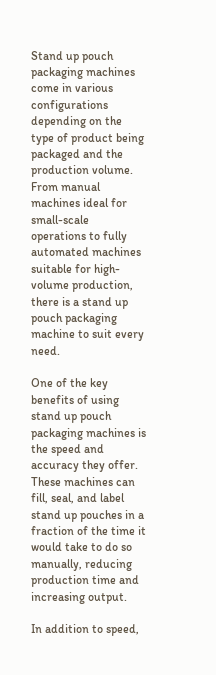Stand up pouch packaging machines come in various configurations depending on the type of product being packaged and the production volume. From manual machines ideal for small-scale operations to fully automated machines suitable for high-volume production, there is a stand up pouch packaging machine to suit every need.

One of the key benefits of using stand up pouch packaging machines is the speed and accuracy they offer. These machines can fill, seal, and label stand up pouches in a fraction of the time it would take to do so manually, reducing production time and increasing output.

In addition to speed,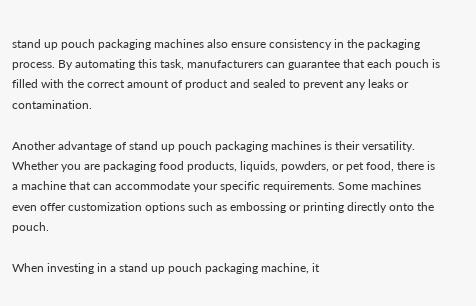stand up pouch packaging machines also ensure consistency in the packaging process. By automating this task, manufacturers can guarantee that each pouch is filled with the correct amount of product and sealed to prevent any leaks or contamination.

Another advantage of stand up pouch packaging machines is their versatility. Whether you are packaging food products, liquids, powders, or pet food, there is a machine that can accommodate your specific requirements. Some machines even offer customization options such as embossing or printing directly onto the pouch.

When investing in a stand up pouch packaging machine, it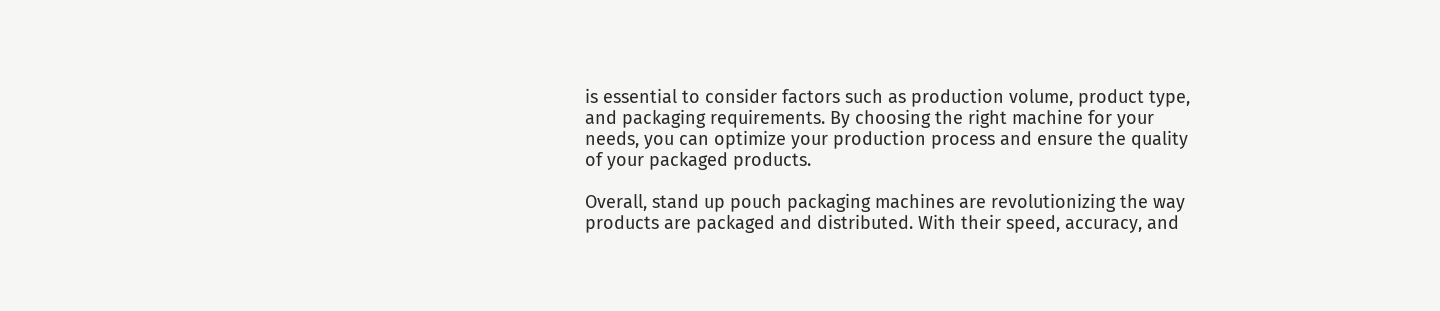is essential to consider factors such as production volume, product type, and packaging requirements. By choosing the right machine for your needs, you can optimize your production process and ensure the quality of your packaged products.

Overall, stand up pouch packaging machines are revolutionizing the way products are packaged and distributed. With their speed, accuracy, and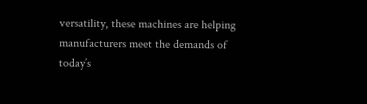versatility, these machines are helping manufacturers meet the demands of today’s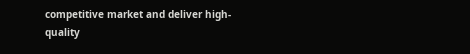competitive market and deliver high-quality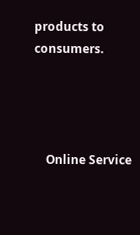products to consumers.




    Online Service